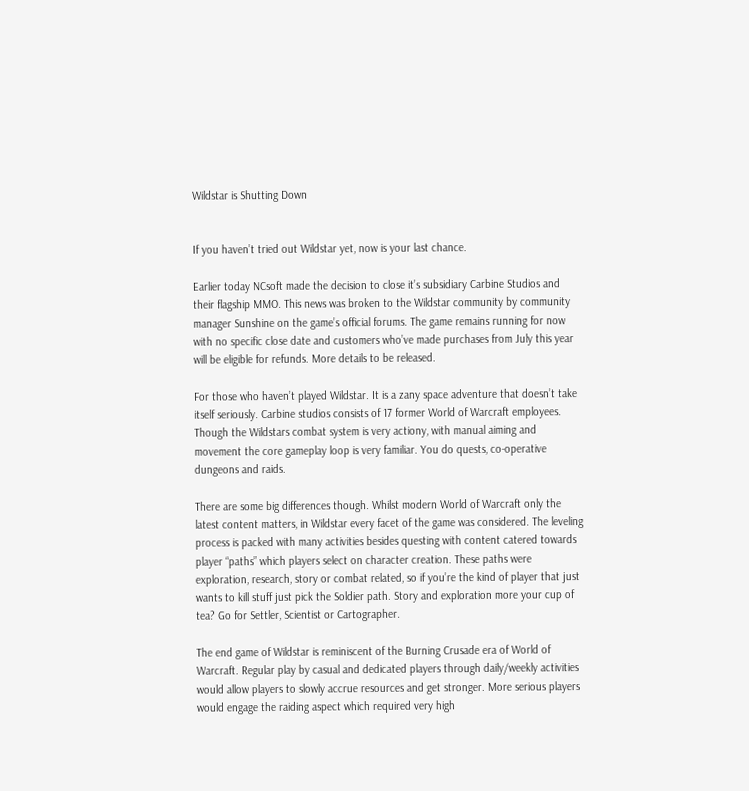Wildstar is Shutting Down


If you haven’t tried out Wildstar yet, now is your last chance.

Earlier today NCsoft made the decision to close it’s subsidiary Carbine Studios and their flagship MMO. This news was broken to the Wildstar community by community manager Sunshine on the game’s official forums. The game remains running for now with no specific close date and customers who’ve made purchases from July this year will be eligible for refunds. More details to be released.

For those who haven’t played Wildstar. It is a zany space adventure that doesn’t take itself seriously. Carbine studios consists of 17 former World of Warcraft employees. Though the Wildstars combat system is very actiony, with manual aiming and movement the core gameplay loop is very familiar. You do quests, co-operative dungeons and raids.

There are some big differences though. Whilst modern World of Warcraft only the latest content matters, in Wildstar every facet of the game was considered. The leveling process is packed with many activities besides questing with content catered towards player “paths” which players select on character creation. These paths were exploration, research, story or combat related, so if you’re the kind of player that just wants to kill stuff just pick the Soldier path. Story and exploration more your cup of tea? Go for Settler, Scientist or Cartographer.

The end game of Wildstar is reminiscent of the Burning Crusade era of World of Warcraft. Regular play by casual and dedicated players through daily/weekly activities would allow players to slowly accrue resources and get stronger. More serious players would engage the raiding aspect which required very high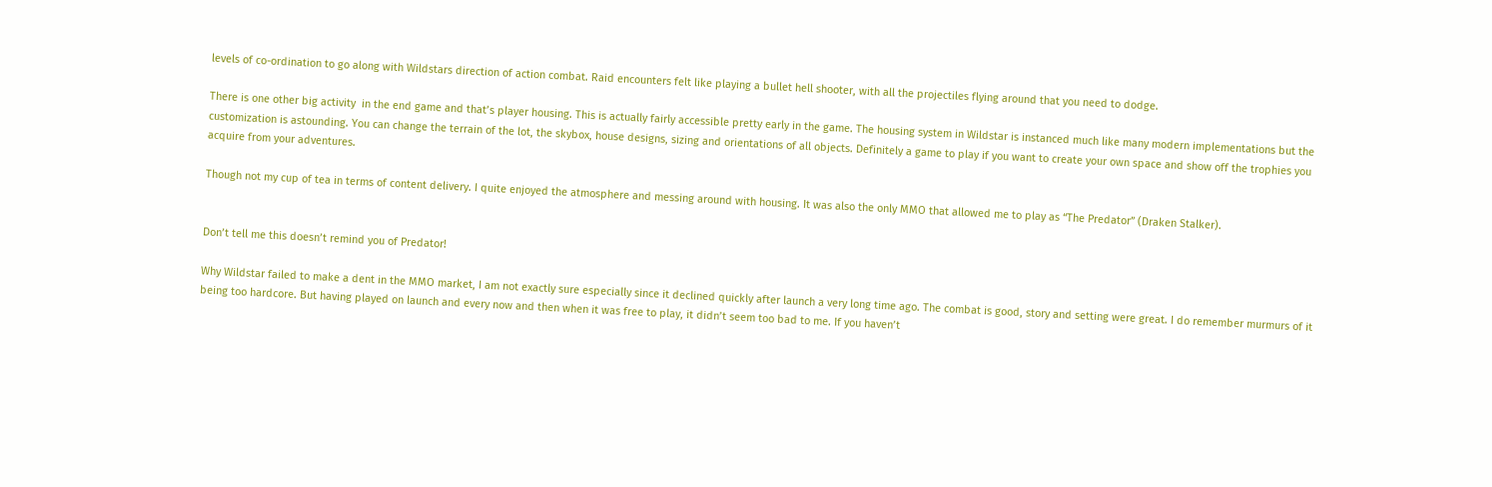levels of co-ordination to go along with Wildstars direction of action combat. Raid encounters felt like playing a bullet hell shooter, with all the projectiles flying around that you need to dodge.

There is one other big activity  in the end game and that’s player housing. This is actually fairly accessible pretty early in the game. The housing system in Wildstar is instanced much like many modern implementations but the customization is astounding. You can change the terrain of the lot, the skybox, house designs, sizing and orientations of all objects. Definitely a game to play if you want to create your own space and show off the trophies you acquire from your adventures.

Though not my cup of tea in terms of content delivery. I quite enjoyed the atmosphere and messing around with housing. It was also the only MMO that allowed me to play as “The Predator” (Draken Stalker).


Don’t tell me this doesn’t remind you of Predator!

Why Wildstar failed to make a dent in the MMO market, I am not exactly sure especially since it declined quickly after launch a very long time ago. The combat is good, story and setting were great. I do remember murmurs of it being too hardcore. But having played on launch and every now and then when it was free to play, it didn’t seem too bad to me. If you haven’t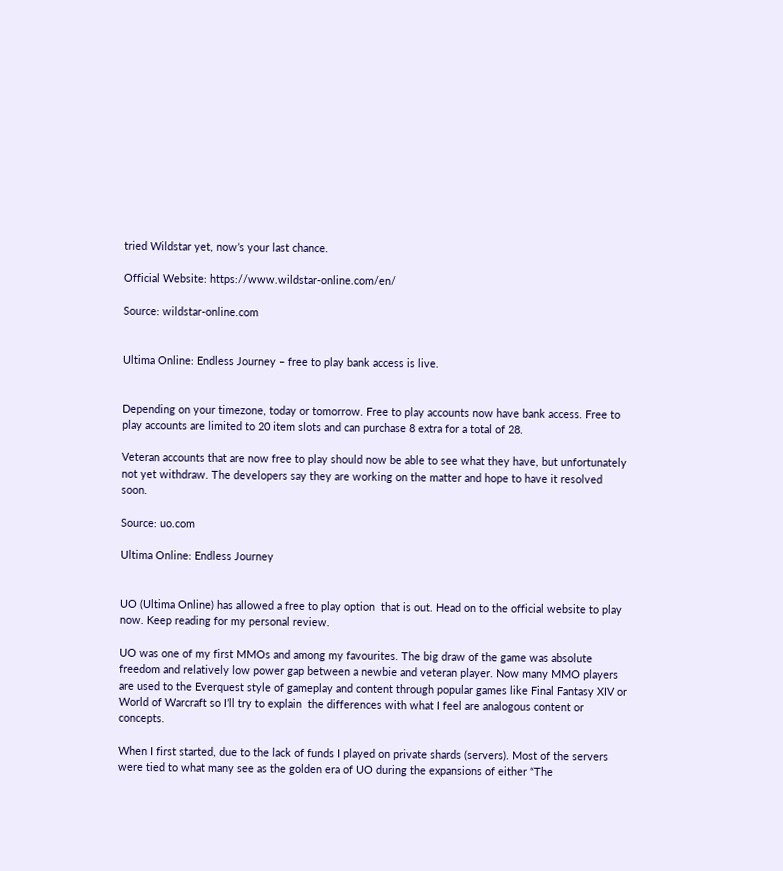tried Wildstar yet, now’s your last chance.

Official Website: https://www.wildstar-online.com/en/

Source: wildstar-online.com


Ultima Online: Endless Journey – free to play bank access is live.


Depending on your timezone, today or tomorrow. Free to play accounts now have bank access. Free to play accounts are limited to 20 item slots and can purchase 8 extra for a total of 28.

Veteran accounts that are now free to play should now be able to see what they have, but unfortunately not yet withdraw. The developers say they are working on the matter and hope to have it resolved soon.

Source: uo.com

Ultima Online: Endless Journey


UO (Ultima Online) has allowed a free to play option  that is out. Head on to the official website to play now. Keep reading for my personal review.

UO was one of my first MMOs and among my favourites. The big draw of the game was absolute freedom and relatively low power gap between a newbie and veteran player. Now many MMO players are used to the Everquest style of gameplay and content through popular games like Final Fantasy XIV or World of Warcraft so I’ll try to explain  the differences with what I feel are analogous content or concepts.

When I first started, due to the lack of funds I played on private shards (servers). Most of the servers were tied to what many see as the golden era of UO during the expansions of either “The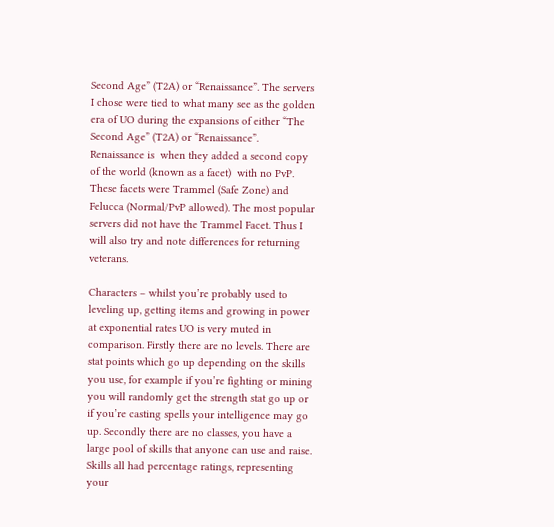Second Age” (T2A) or “Renaissance”. The servers I chose were tied to what many see as the golden era of UO during the expansions of either “The Second Age” (T2A) or “Renaissance”.  Renaissance is  when they added a second copy of the world (known as a facet)  with no PvP. These facets were Trammel (Safe Zone) and Felucca (Normal/PvP allowed). The most popular servers did not have the Trammel Facet. Thus I will also try and note differences for returning veterans.

Characters – whilst you’re probably used to leveling up, getting items and growing in power at exponential rates UO is very muted in comparison. Firstly there are no levels. There are stat points which go up depending on the skills you use, for example if you’re fighting or mining you will randomly get the strength stat go up or if you’re casting spells your intelligence may go up. Secondly there are no classes, you have a large pool of skills that anyone can use and raise. Skills all had percentage ratings, representing your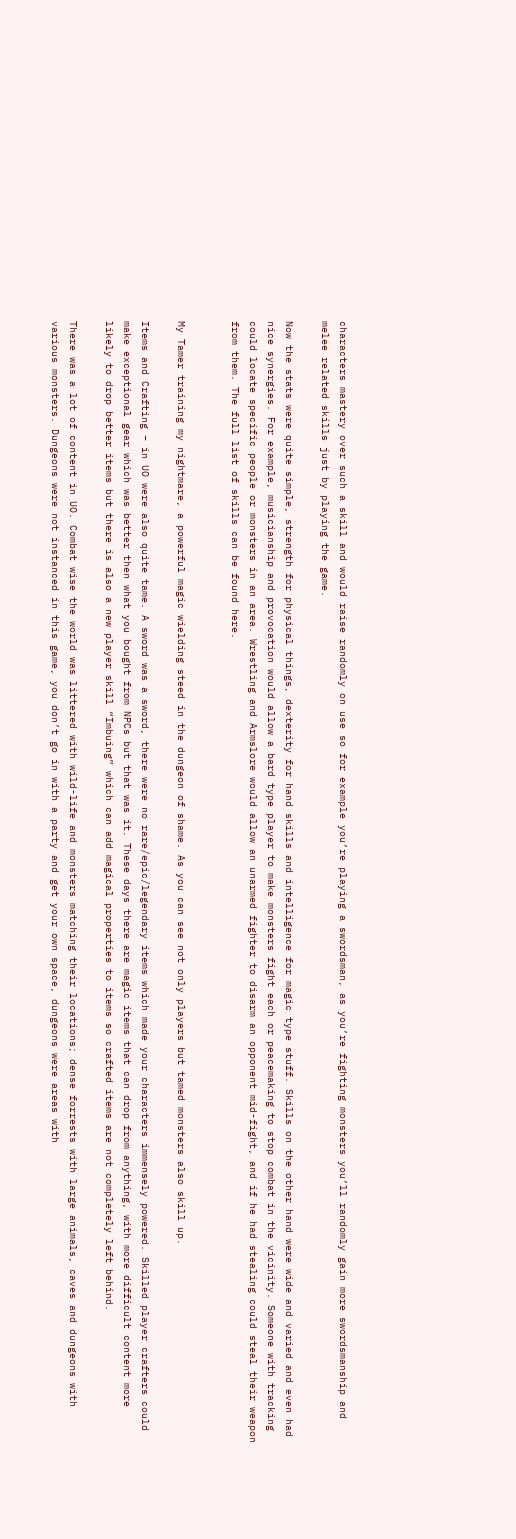characters mastery over such a skill and would raise randomly on use so for example you’re playing a swordsman, as you’re fighting monsters you’ll randomly gain more swordsmanship and melee related skills just by playing the game.

Now the stats were quite simple, strength for physical things, dexterity for hand skills and intelligence for magic type stuff. Skills on the other hand were wide and varied and even had nice synergies. For example, musicianship and provocation would allow a bard type player to make monsters fight each or peacemaking to stop combat in the vicinity. Someone with tracking could locate specific people or monsters in an area. Wrestling and Armslore would allow an unarmed fighter to disarm an opponent mid-fight, and if he had stealing could steal their weapon from them. The full list of skills can be found here.


My Tamer training my nightmare, a powerful magic wielding steed in the dungeon of shame. As you can see not only players but tamed monsters also skill up.

Items and Crafting – in UO were also quite tame. A sword was a sword, there were no rare/epic/legendary items which made your characters immensely powered. Skilled player crafters could make exceptional gear which was better then what you bought from NPCs but that was it. These days there are magic items that can drop from anything, with more difficult content more likely to drop better items but there is also a new player skill “Imbuing” which can add magical properties to items so crafted items are not completely left behind.

There was a lot of content in UO. Combat wise the world was littered with wild-life and monsters matching their locations; dense forrests with large animals, caves and dungeons with various monsters. Dungeons were not instanced in this game, you don’t go in with a party and get your own space, dungeons were areas with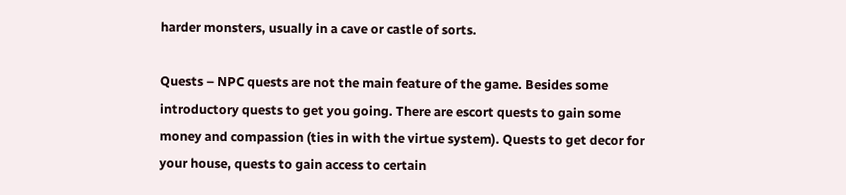harder monsters, usually in a cave or castle of sorts.

Quests – NPC quests are not the main feature of the game. Besides some introductory quests to get you going. There are escort quests to gain some money and compassion (ties in with the virtue system). Quests to get decor for your house, quests to gain access to certain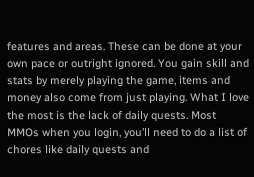features and areas. These can be done at your own pace or outright ignored. You gain skill and stats by merely playing the game, items and money also come from just playing. What I love the most is the lack of daily quests. Most MMOs when you login, you’ll need to do a list of chores like daily quests and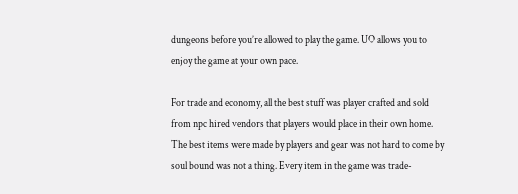dungeons before you’re allowed to play the game. UO allows you to enjoy the game at your own pace.

For trade and economy, all the best stuff was player crafted and sold from npc hired vendors that players would place in their own home. The best items were made by players and gear was not hard to come by soul bound was not a thing. Every item in the game was trade-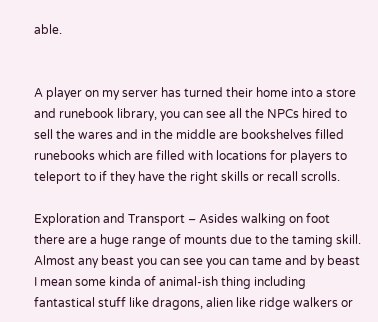able.


A player on my server has turned their home into a store and runebook library, you can see all the NPCs hired to sell the wares and in the middle are bookshelves filled runebooks which are filled with locations for players to teleport to if they have the right skills or recall scrolls.

Exploration and Transport – Asides walking on foot there are a huge range of mounts due to the taming skill. Almost any beast you can see you can tame and by beast I mean some kinda of animal-ish thing including fantastical stuff like dragons, alien like ridge walkers or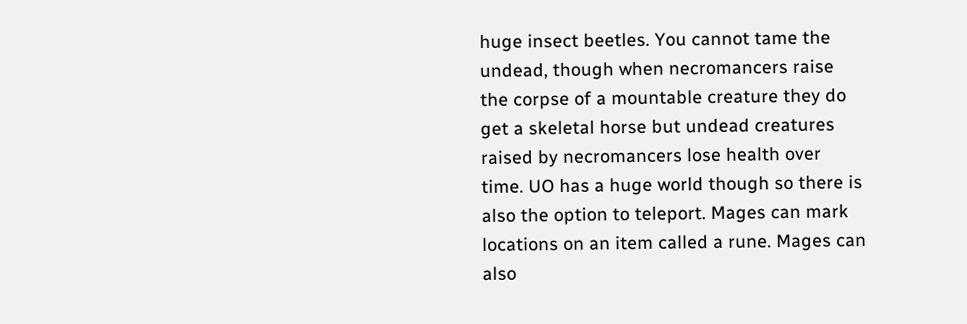huge insect beetles. You cannot tame the undead, though when necromancers raise the corpse of a mountable creature they do get a skeletal horse but undead creatures raised by necromancers lose health over time. UO has a huge world though so there is also the option to teleport. Mages can mark locations on an item called a rune. Mages can also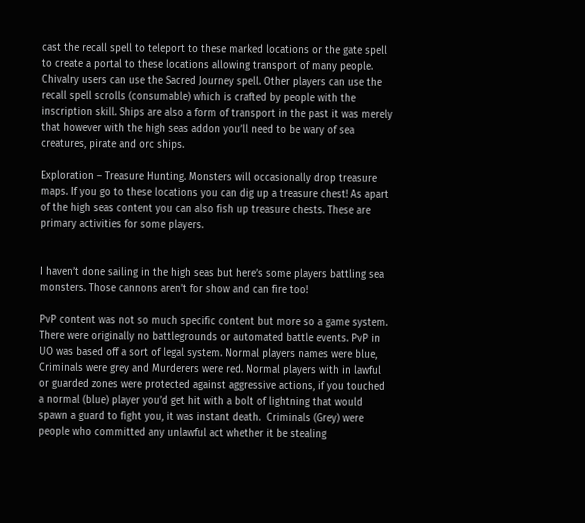cast the recall spell to teleport to these marked locations or the gate spell to create a portal to these locations allowing transport of many people. Chivalry users can use the Sacred Journey spell. Other players can use the recall spell scrolls (consumable) which is crafted by people with the inscription skill. Ships are also a form of transport in the past it was merely that however with the high seas addon you’ll need to be wary of sea creatures, pirate and orc ships.

Exploration – Treasure Hunting. Monsters will occasionally drop treasure maps. If you go to these locations you can dig up a treasure chest! As apart of the high seas content you can also fish up treasure chests. These are primary activities for some players.


I haven’t done sailing in the high seas but here’s some players battling sea monsters. Those cannons aren’t for show and can fire too!

PvP content was not so much specific content but more so a game system. There were originally no battlegrounds or automated battle events. PvP in UO was based off a sort of legal system. Normal players names were blue, Criminals were grey and Murderers were red. Normal players with in lawful or guarded zones were protected against aggressive actions, if you touched a normal (blue) player you’d get hit with a bolt of lightning that would spawn a guard to fight you, it was instant death.  Criminals (Grey) were people who committed any unlawful act whether it be stealing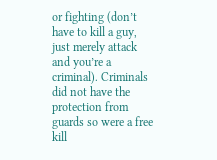or fighting (don’t have to kill a guy, just merely attack and you’re a criminal). Criminals did not have the protection from guards so were a free kill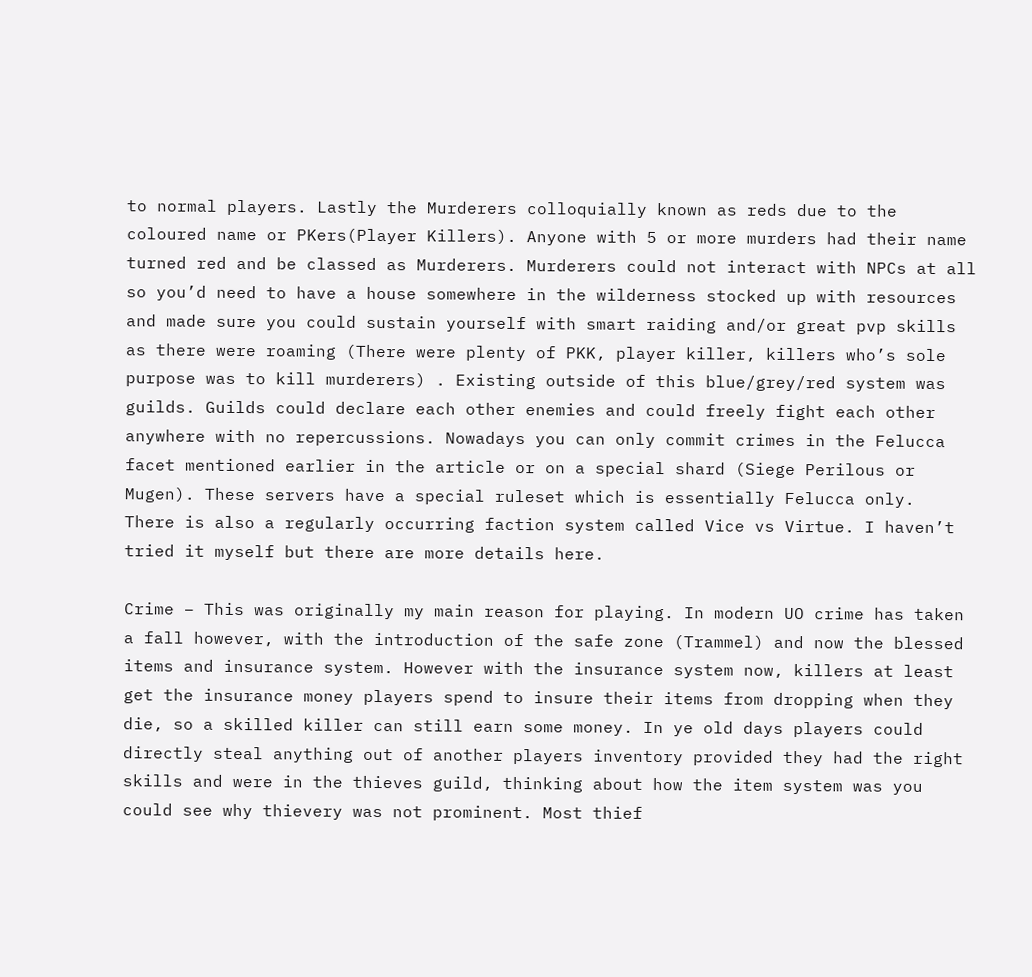to normal players. Lastly the Murderers colloquially known as reds due to the coloured name or PKers(Player Killers). Anyone with 5 or more murders had their name turned red and be classed as Murderers. Murderers could not interact with NPCs at all so you’d need to have a house somewhere in the wilderness stocked up with resources and made sure you could sustain yourself with smart raiding and/or great pvp skills as there were roaming (There were plenty of PKK, player killer, killers who’s sole purpose was to kill murderers) . Existing outside of this blue/grey/red system was guilds. Guilds could declare each other enemies and could freely fight each other anywhere with no repercussions. Nowadays you can only commit crimes in the Felucca facet mentioned earlier in the article or on a special shard (Siege Perilous or Mugen). These servers have a special ruleset which is essentially Felucca only.  There is also a regularly occurring faction system called Vice vs Virtue. I haven’t tried it myself but there are more details here.

Crime – This was originally my main reason for playing. In modern UO crime has taken a fall however, with the introduction of the safe zone (Trammel) and now the blessed items and insurance system. However with the insurance system now, killers at least get the insurance money players spend to insure their items from dropping when they die, so a skilled killer can still earn some money. In ye old days players could directly steal anything out of another players inventory provided they had the right skills and were in the thieves guild, thinking about how the item system was you could see why thievery was not prominent. Most thief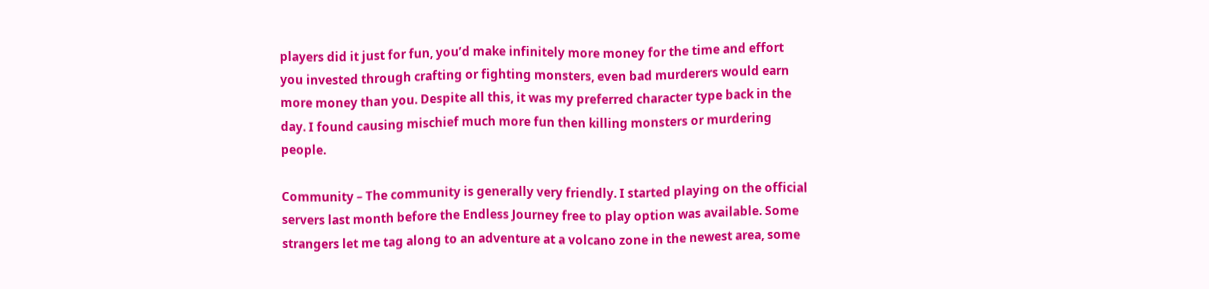players did it just for fun, you’d make infinitely more money for the time and effort you invested through crafting or fighting monsters, even bad murderers would earn more money than you. Despite all this, it was my preferred character type back in the day. I found causing mischief much more fun then killing monsters or murdering people.

Community – The community is generally very friendly. I started playing on the official servers last month before the Endless Journey free to play option was available. Some strangers let me tag along to an adventure at a volcano zone in the newest area, some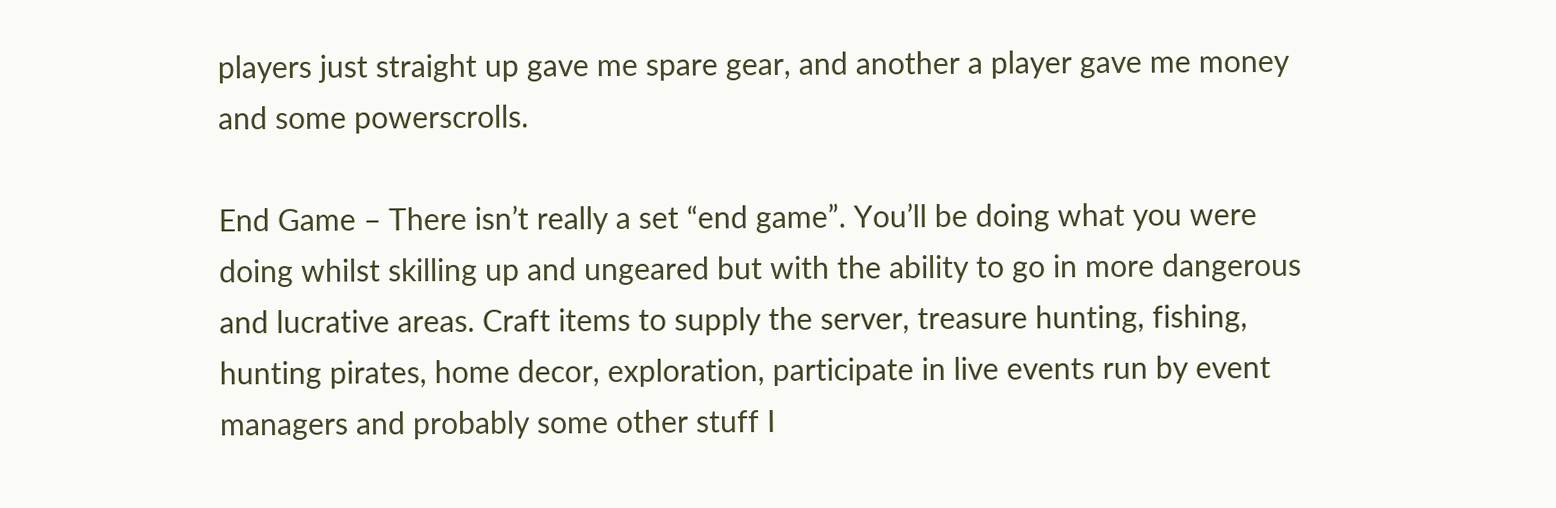players just straight up gave me spare gear, and another a player gave me money and some powerscrolls.

End Game – There isn’t really a set “end game”. You’ll be doing what you were doing whilst skilling up and ungeared but with the ability to go in more dangerous and lucrative areas. Craft items to supply the server, treasure hunting, fishing, hunting pirates, home decor, exploration, participate in live events run by event managers and probably some other stuff I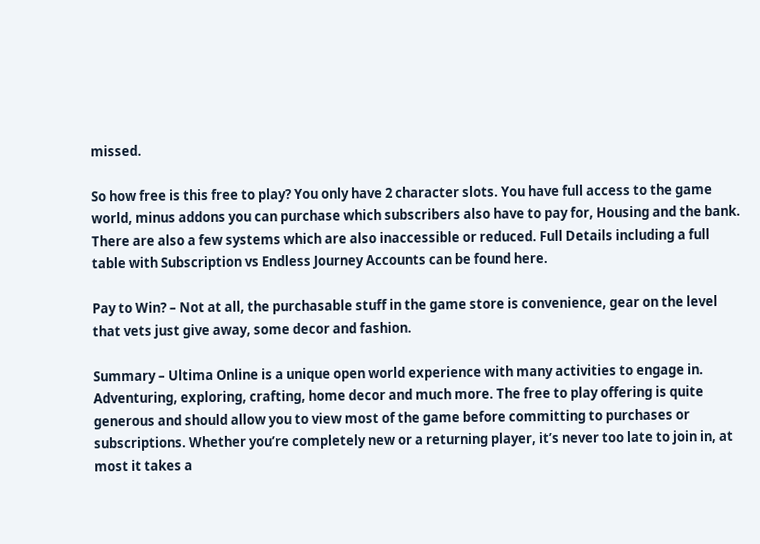missed.

So how free is this free to play? You only have 2 character slots. You have full access to the game world, minus addons you can purchase which subscribers also have to pay for, Housing and the bank. There are also a few systems which are also inaccessible or reduced. Full Details including a full table with Subscription vs Endless Journey Accounts can be found here.

Pay to Win? – Not at all, the purchasable stuff in the game store is convenience, gear on the level that vets just give away, some decor and fashion.

Summary – Ultima Online is a unique open world experience with many activities to engage in. Adventuring, exploring, crafting, home decor and much more. The free to play offering is quite generous and should allow you to view most of the game before committing to purchases or subscriptions. Whether you’re completely new or a returning player, it’s never too late to join in, at most it takes a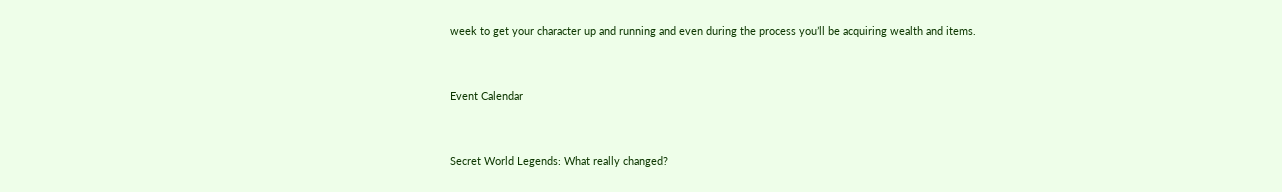week to get your character up and running and even during the process you’ll be acquiring wealth and items.


Event Calendar


Secret World Legends: What really changed?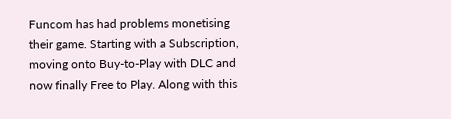Funcom has had problems monetising their game. Starting with a Subscription, moving onto Buy-to-Play with DLC and now finally Free to Play. Along with this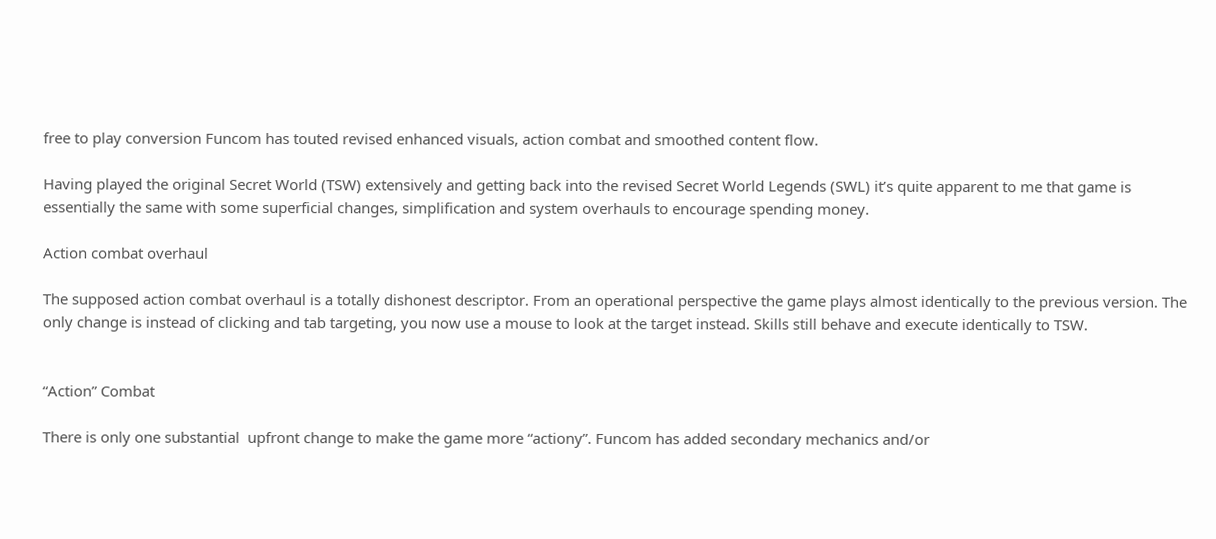free to play conversion Funcom has touted revised enhanced visuals, action combat and smoothed content flow.

Having played the original Secret World (TSW) extensively and getting back into the revised Secret World Legends (SWL) it’s quite apparent to me that game is essentially the same with some superficial changes, simplification and system overhauls to encourage spending money.

Action combat overhaul

The supposed action combat overhaul is a totally dishonest descriptor. From an operational perspective the game plays almost identically to the previous version. The only change is instead of clicking and tab targeting, you now use a mouse to look at the target instead. Skills still behave and execute identically to TSW.


“Action” Combat

There is only one substantial  upfront change to make the game more “actiony”. Funcom has added secondary mechanics and/or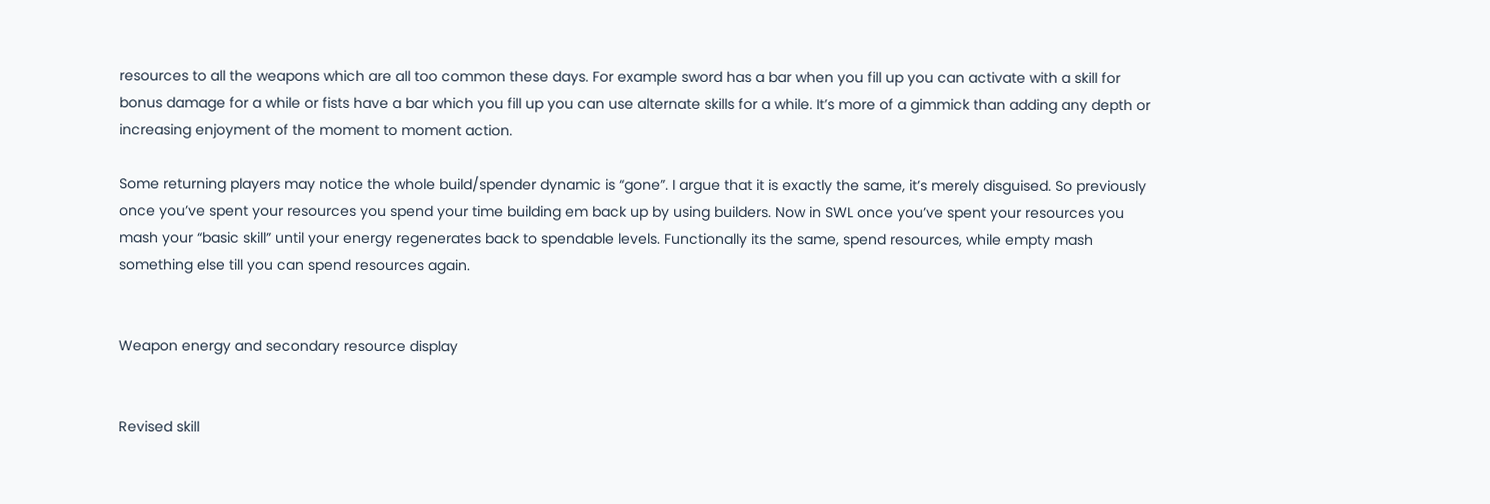resources to all the weapons which are all too common these days. For example sword has a bar when you fill up you can activate with a skill for bonus damage for a while or fists have a bar which you fill up you can use alternate skills for a while. It’s more of a gimmick than adding any depth or increasing enjoyment of the moment to moment action.

Some returning players may notice the whole build/spender dynamic is “gone”. I argue that it is exactly the same, it’s merely disguised. So previously once you’ve spent your resources you spend your time building em back up by using builders. Now in SWL once you’ve spent your resources you mash your “basic skill” until your energy regenerates back to spendable levels. Functionally its the same, spend resources, while empty mash something else till you can spend resources again.


Weapon energy and secondary resource display


Revised skill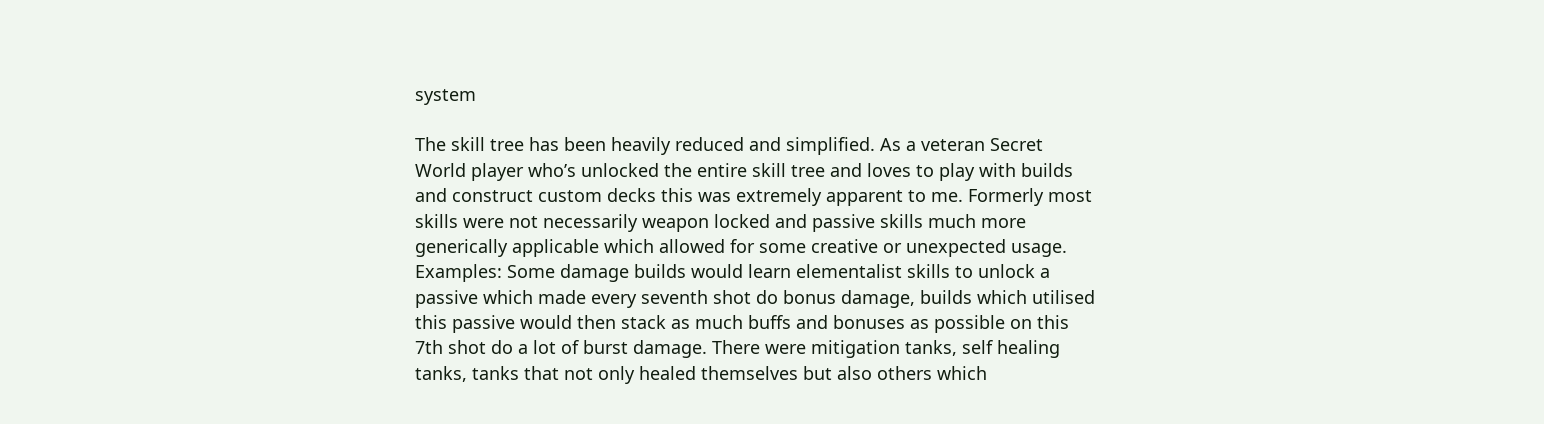system

The skill tree has been heavily reduced and simplified. As a veteran Secret World player who’s unlocked the entire skill tree and loves to play with builds and construct custom decks this was extremely apparent to me. Formerly most skills were not necessarily weapon locked and passive skills much more generically applicable which allowed for some creative or unexpected usage. Examples: Some damage builds would learn elementalist skills to unlock a passive which made every seventh shot do bonus damage, builds which utilised this passive would then stack as much buffs and bonuses as possible on this 7th shot do a lot of burst damage. There were mitigation tanks, self healing tanks, tanks that not only healed themselves but also others which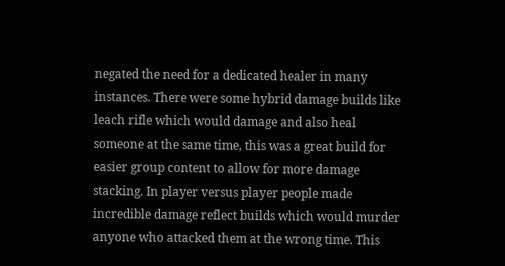negated the need for a dedicated healer in many instances. There were some hybrid damage builds like leach rifle which would damage and also heal someone at the same time, this was a great build for easier group content to allow for more damage stacking. In player versus player people made incredible damage reflect builds which would murder anyone who attacked them at the wrong time. This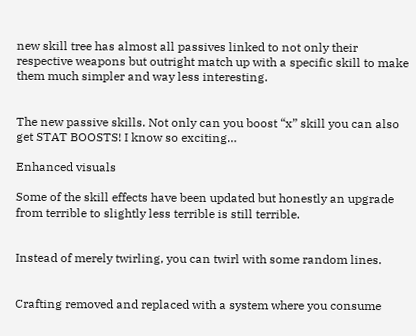new skill tree has almost all passives linked to not only their respective weapons but outright match up with a specific skill to make them much simpler and way less interesting.


The new passive skills. Not only can you boost “x” skill you can also get STAT BOOSTS! I know so exciting…

Enhanced visuals

Some of the skill effects have been updated but honestly an upgrade from terrible to slightly less terrible is still terrible.


Instead of merely twirling, you can twirl with some random lines.


Crafting removed and replaced with a system where you consume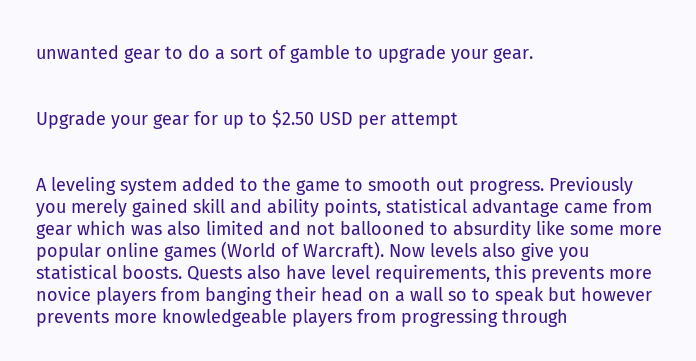unwanted gear to do a sort of gamble to upgrade your gear.


Upgrade your gear for up to $2.50 USD per attempt


A leveling system added to the game to smooth out progress. Previously you merely gained skill and ability points, statistical advantage came from gear which was also limited and not ballooned to absurdity like some more popular online games (World of Warcraft). Now levels also give you statistical boosts. Quests also have level requirements, this prevents more novice players from banging their head on a wall so to speak but however prevents more knowledgeable players from progressing through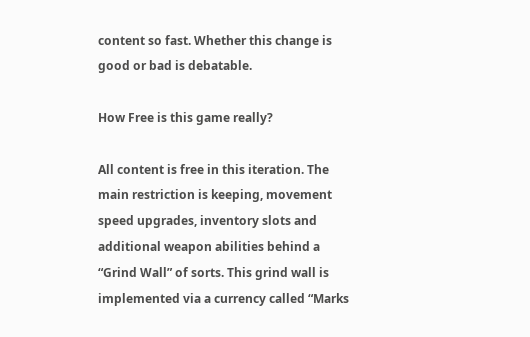content so fast. Whether this change is good or bad is debatable.

How Free is this game really?

All content is free in this iteration. The main restriction is keeping, movement speed upgrades, inventory slots and additional weapon abilities behind a “Grind Wall” of sorts. This grind wall is implemented via a currency called “Marks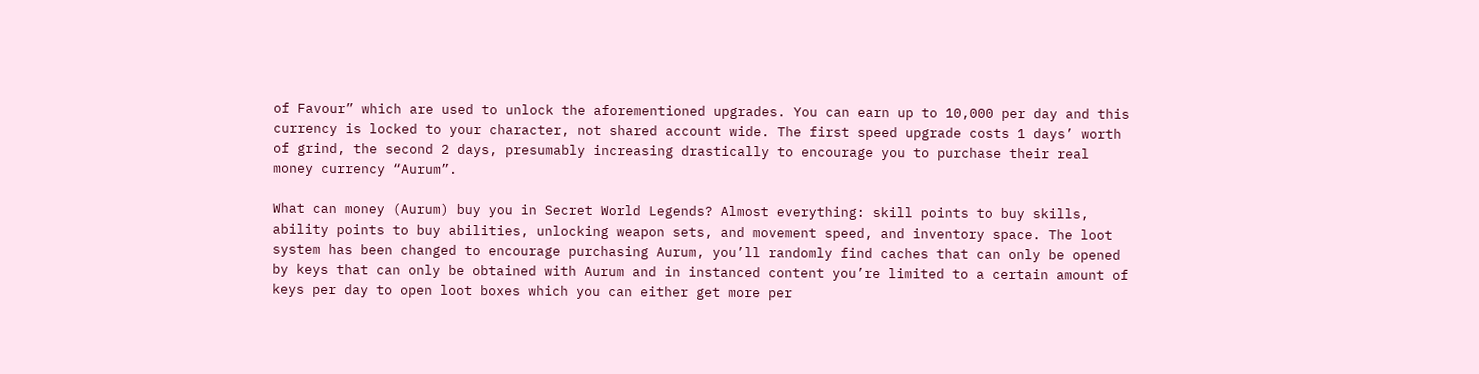of Favour” which are used to unlock the aforementioned upgrades. You can earn up to 10,000 per day and this currency is locked to your character, not shared account wide. The first speed upgrade costs 1 days’ worth of grind, the second 2 days, presumably increasing drastically to encourage you to purchase their real money currency “Aurum”.

What can money (Aurum) buy you in Secret World Legends? Almost everything: skill points to buy skills, ability points to buy abilities, unlocking weapon sets, and movement speed, and inventory space. The loot system has been changed to encourage purchasing Aurum, you’ll randomly find caches that can only be opened by keys that can only be obtained with Aurum and in instanced content you’re limited to a certain amount of keys per day to open loot boxes which you can either get more per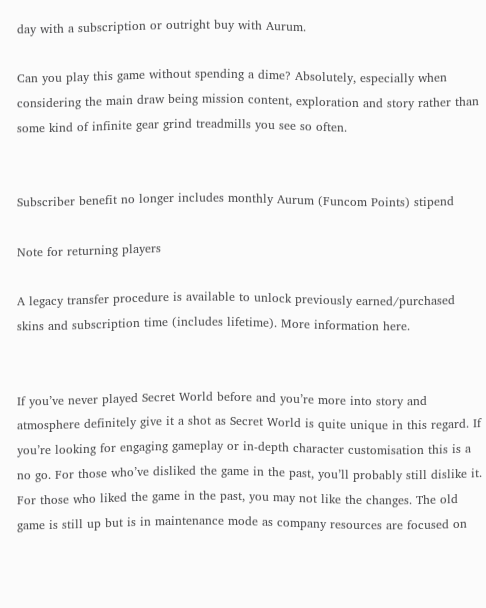day with a subscription or outright buy with Aurum.

Can you play this game without spending a dime? Absolutely, especially when considering the main draw being mission content, exploration and story rather than some kind of infinite gear grind treadmills you see so often.


Subscriber benefit no longer includes monthly Aurum (Funcom Points) stipend

Note for returning players

A legacy transfer procedure is available to unlock previously earned/purchased skins and subscription time (includes lifetime). More information here.


If you’ve never played Secret World before and you’re more into story and atmosphere definitely give it a shot as Secret World is quite unique in this regard. If you’re looking for engaging gameplay or in-depth character customisation this is a no go. For those who’ve disliked the game in the past, you’ll probably still dislike it. For those who liked the game in the past, you may not like the changes. The old game is still up but is in maintenance mode as company resources are focused on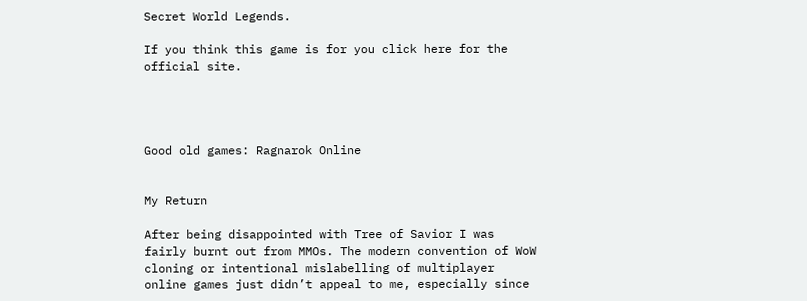Secret World Legends.

If you think this game is for you click here for the official site.




Good old games: Ragnarok Online


My Return

After being disappointed with Tree of Savior I was fairly burnt out from MMOs. The modern convention of WoW cloning or intentional mislabelling of multiplayer online games just didn’t appeal to me, especially since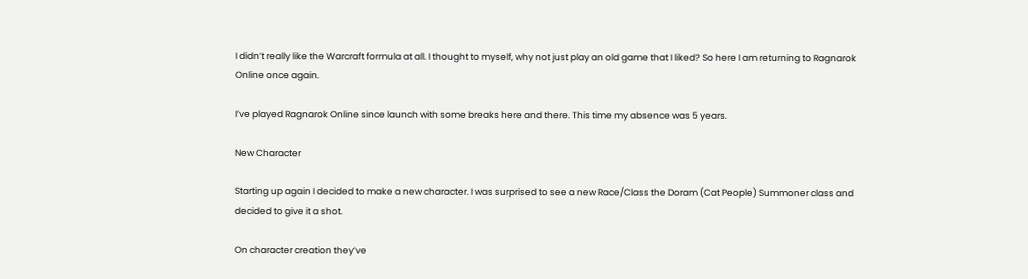I didn’t really like the Warcraft formula at all. I thought to myself, why not just play an old game that I liked? So here I am returning to Ragnarok Online once again.

I’ve played Ragnarok Online since launch with some breaks here and there. This time my absence was 5 years.

New Character

Starting up again I decided to make a new character. I was surprised to see a new Race/Class the Doram (Cat People) Summoner class and decided to give it a shot.

On character creation they’ve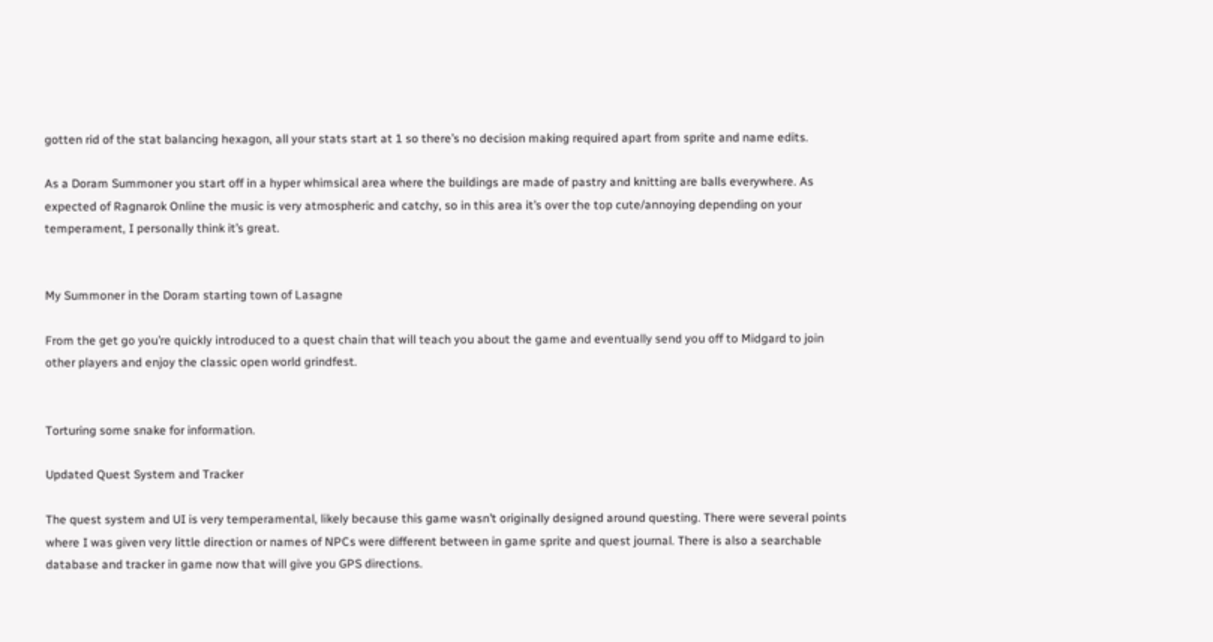gotten rid of the stat balancing hexagon, all your stats start at 1 so there’s no decision making required apart from sprite and name edits.

As a Doram Summoner you start off in a hyper whimsical area where the buildings are made of pastry and knitting are balls everywhere. As expected of Ragnarok Online the music is very atmospheric and catchy, so in this area it’s over the top cute/annoying depending on your temperament, I personally think it’s great.


My Summoner in the Doram starting town of Lasagne

From the get go you’re quickly introduced to a quest chain that will teach you about the game and eventually send you off to Midgard to join other players and enjoy the classic open world grindfest.


Torturing some snake for information.

Updated Quest System and Tracker

The quest system and UI is very temperamental, likely because this game wasn’t originally designed around questing. There were several points where I was given very little direction or names of NPCs were different between in game sprite and quest journal. There is also a searchable database and tracker in game now that will give you GPS directions.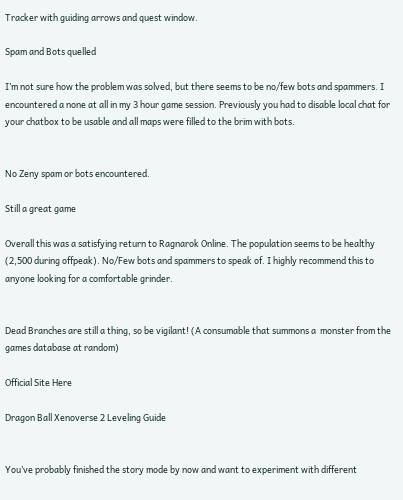Tracker with guiding arrows and quest window.

Spam and Bots quelled

I’m not sure how the problem was solved, but there seems to be no/few bots and spammers. I encountered a none at all in my 3 hour game session. Previously you had to disable local chat for your chatbox to be usable and all maps were filled to the brim with bots.


No Zeny spam or bots encountered.

Still a great game

Overall this was a satisfying return to Ragnarok Online. The population seems to be healthy (2,500 during offpeak). No/Few bots and spammers to speak of. I highly recommend this to anyone looking for a comfortable grinder.


Dead Branches are still a thing, so be vigilant! (A consumable that summons a  monster from the games database at random)

Official Site Here

Dragon Ball Xenoverse 2 Leveling Guide


You’ve probably finished the story mode by now and want to experiment with different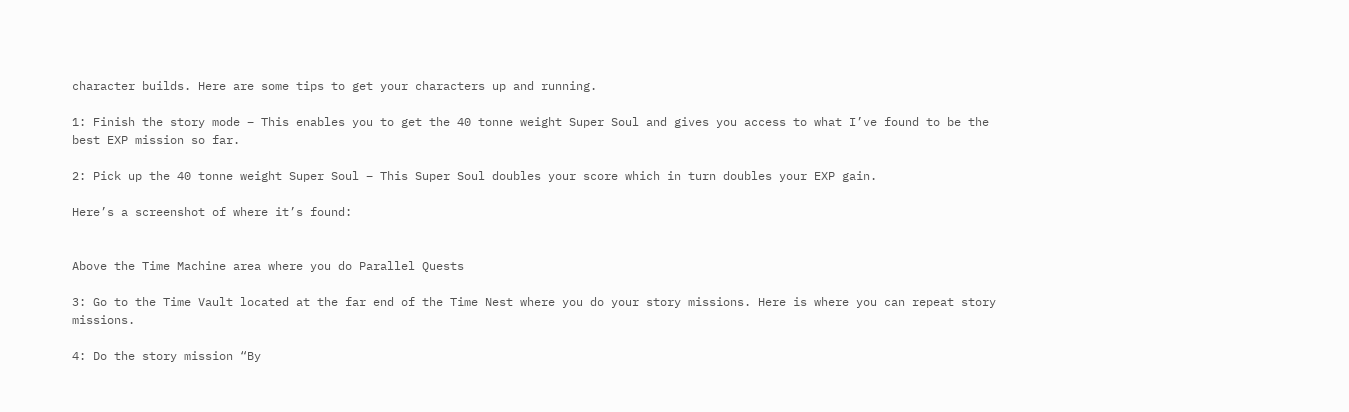character builds. Here are some tips to get your characters up and running.

1: Finish the story mode – This enables you to get the 40 tonne weight Super Soul and gives you access to what I’ve found to be the best EXP mission so far.

2: Pick up the 40 tonne weight Super Soul – This Super Soul doubles your score which in turn doubles your EXP gain.

Here’s a screenshot of where it’s found:


Above the Time Machine area where you do Parallel Quests

3: Go to the Time Vault located at the far end of the Time Nest where you do your story missions. Here is where you can repeat story missions.

4: Do the story mission “By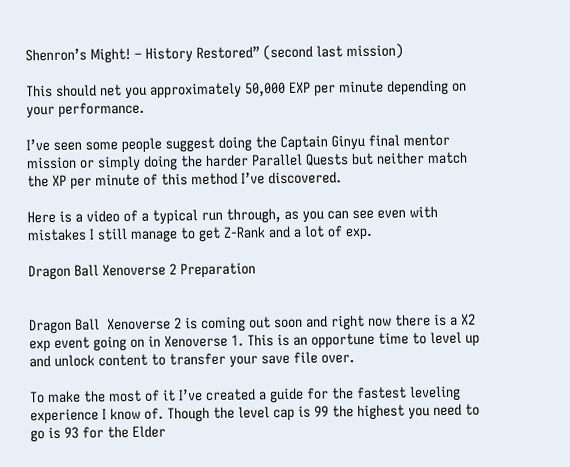Shenron’s Might! – History Restored” (second last mission)

This should net you approximately 50,000 EXP per minute depending on your performance.

I’ve seen some people suggest doing the Captain Ginyu final mentor mission or simply doing the harder Parallel Quests but neither match the XP per minute of this method I’ve discovered.

Here is a video of a typical run through, as you can see even with mistakes I still manage to get Z-Rank and a lot of exp.

Dragon Ball Xenoverse 2 Preparation


Dragon Ball  Xenoverse 2 is coming out soon and right now there is a X2 exp event going on in Xenoverse 1. This is an opportune time to level up and unlock content to transfer your save file over.

To make the most of it I’ve created a guide for the fastest leveling experience I know of. Though the level cap is 99 the highest you need to go is 93 for the Elder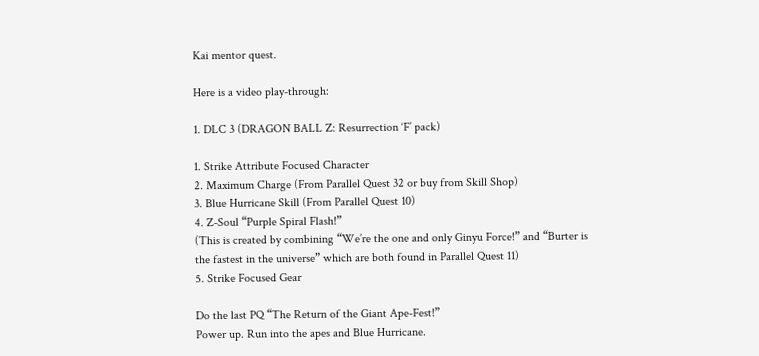Kai mentor quest.

Here is a video play-through:

1. DLC 3 (DRAGON BALL Z: Resurrection ‘F’ pack)

1. Strike Attribute Focused Character
2. Maximum Charge (From Parallel Quest 32 or buy from Skill Shop)
3. Blue Hurricane Skill (From Parallel Quest 10)
4. Z-Soul “Purple Spiral Flash!”
(This is created by combining “We’re the one and only Ginyu Force!” and “Burter is the fastest in the universe” which are both found in Parallel Quest 11)
5. Strike Focused Gear

Do the last PQ “The Return of the Giant Ape-Fest!”
Power up. Run into the apes and Blue Hurricane.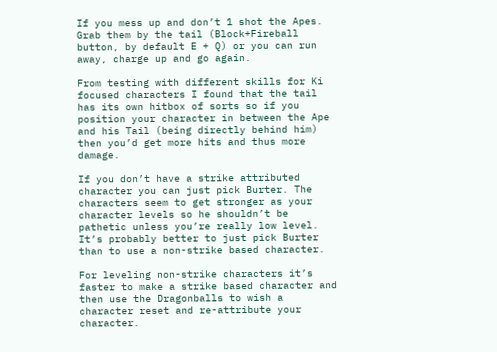If you mess up and don’t 1 shot the Apes. Grab them by the tail (Block+Fireball button, by default E + Q) or you can run away, charge up and go again.

From testing with different skills for Ki focused characters I found that the tail has its own hitbox of sorts so if you position your character in between the Ape and his Tail (being directly behind him) then you’d get more hits and thus more damage.

If you don’t have a strike attributed character you can just pick Burter. The characters seem to get stronger as your character levels so he shouldn’t be pathetic unless you’re really low level. It’s probably better to just pick Burter than to use a non-strike based character.

For leveling non-strike characters it’s faster to make a strike based character and then use the Dragonballs to wish a character reset and re-attribute your character.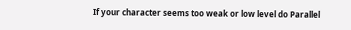If your character seems too weak or low level do Parallel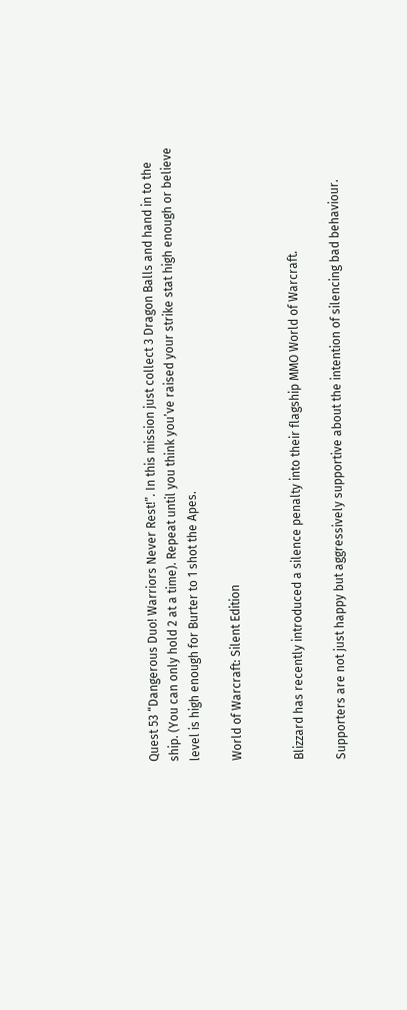Quest 53 “Dangerous Duo! Warriors Never Rest!”. In this mission just collect 3 Dragon Balls and hand in to the ship. (You can only hold 2 at a time). Repeat until you think you’ve raised your strike stat high enough or believe level is high enough for Burter to 1 shot the Apes.

World of Warcraft: Silent Edition


Blizzard has recently introduced a silence penalty into their flagship MMO World of Warcraft.

Supporters are not just happy but aggressively supportive about the intention of silencing bad behaviour.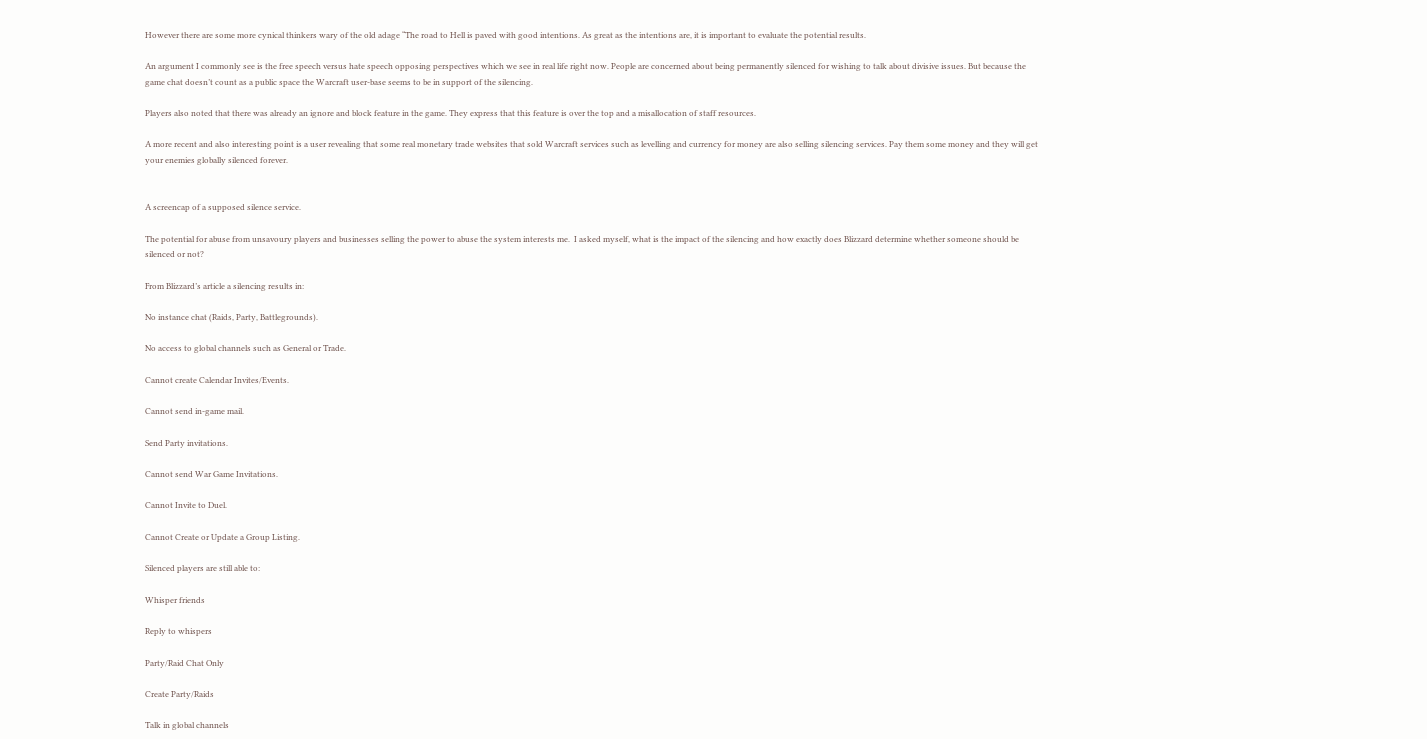However there are some more cynical thinkers wary of the old adage “The road to Hell is paved with good intentions. As great as the intentions are, it is important to evaluate the potential results.

An argument I commonly see is the free speech versus hate speech opposing perspectives which we see in real life right now. People are concerned about being permanently silenced for wishing to talk about divisive issues. But because the game chat doesn’t count as a public space the Warcraft user-base seems to be in support of the silencing.

Players also noted that there was already an ignore and block feature in the game. They express that this feature is over the top and a misallocation of staff resources.

A more recent and also interesting point is a user revealing that some real monetary trade websites that sold Warcraft services such as levelling and currency for money are also selling silencing services. Pay them some money and they will get your enemies globally silenced forever.


A screencap of a supposed silence service.

The potential for abuse from unsavoury players and businesses selling the power to abuse the system interests me.  I asked myself, what is the impact of the silencing and how exactly does Blizzard determine whether someone should be silenced or not?

From Blizzard’s article a silencing results in:

No instance chat (Raids, Party, Battlegrounds).

No access to global channels such as General or Trade.

Cannot create Calendar Invites/Events.

Cannot send in-game mail.

Send Party invitations.

Cannot send War Game Invitations.

Cannot Invite to Duel.

Cannot Create or Update a Group Listing.

Silenced players are still able to:

Whisper friends

Reply to whispers

Party/Raid Chat Only

Create Party/Raids

Talk in global channels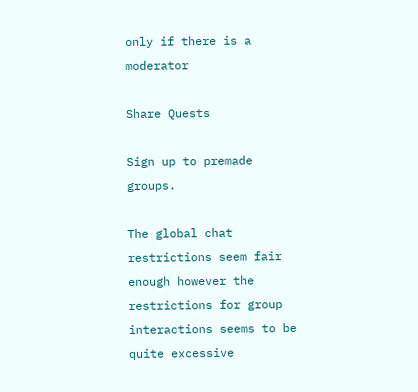only if there is a moderator

Share Quests

Sign up to premade groups.

The global chat restrictions seem fair enough however the restrictions for group interactions seems to be quite excessive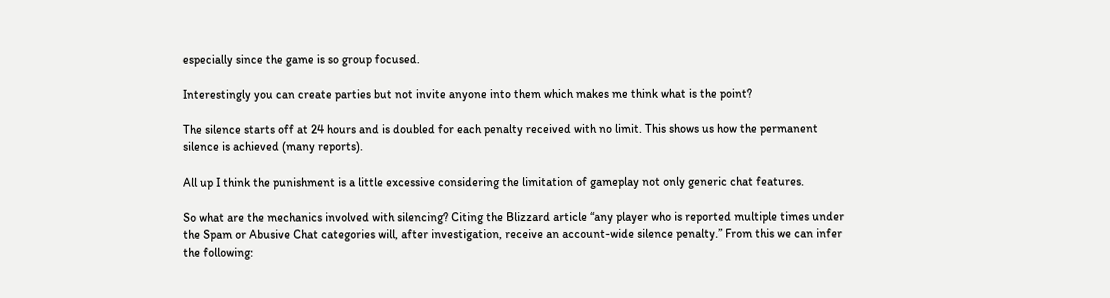especially since the game is so group focused.

Interestingly you can create parties but not invite anyone into them which makes me think what is the point?

The silence starts off at 24 hours and is doubled for each penalty received with no limit. This shows us how the permanent silence is achieved (many reports).

All up I think the punishment is a little excessive considering the limitation of gameplay not only generic chat features.

So what are the mechanics involved with silencing? Citing the Blizzard article “any player who is reported multiple times under the Spam or Abusive Chat categories will, after investigation, receive an account-wide silence penalty.” From this we can infer the following: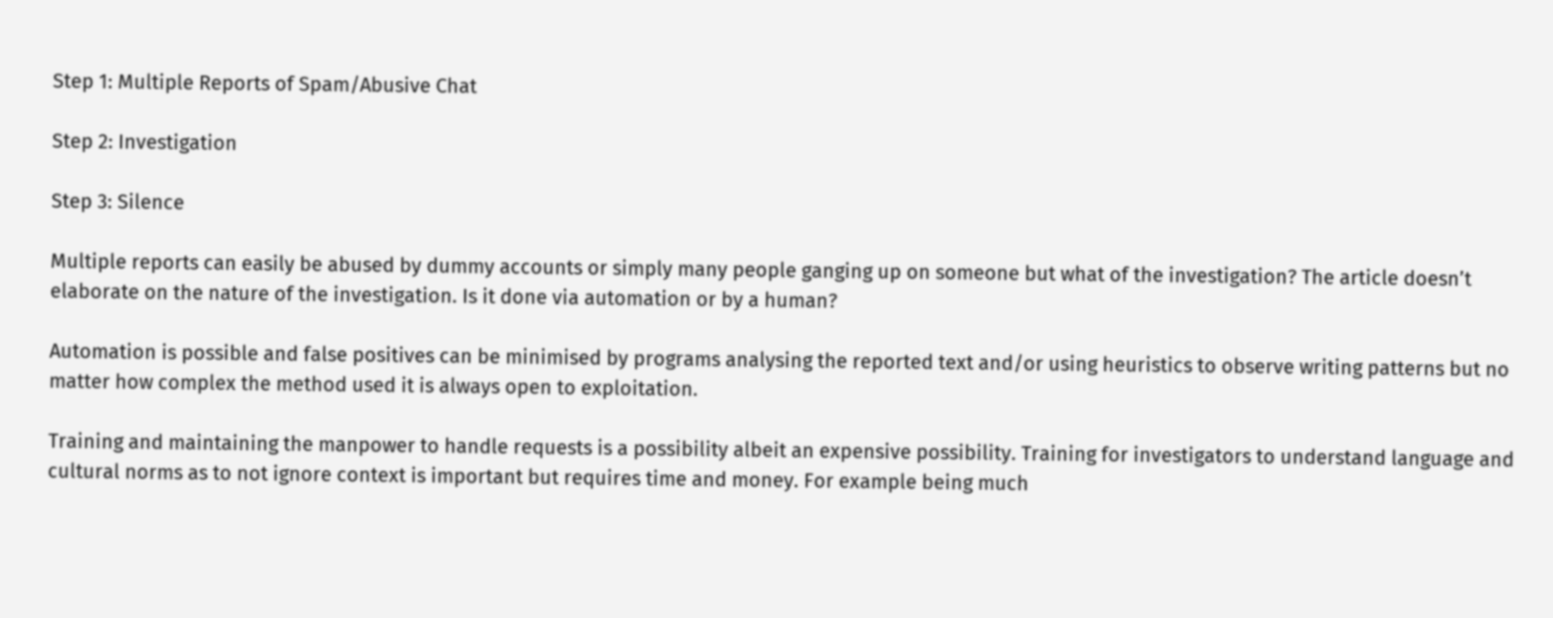Step 1: Multiple Reports of Spam/Abusive Chat

Step 2: Investigation

Step 3: Silence

Multiple reports can easily be abused by dummy accounts or simply many people ganging up on someone but what of the investigation? The article doesn’t elaborate on the nature of the investigation. Is it done via automation or by a human?

Automation is possible and false positives can be minimised by programs analysing the reported text and/or using heuristics to observe writing patterns but no matter how complex the method used it is always open to exploitation.

Training and maintaining the manpower to handle requests is a possibility albeit an expensive possibility. Training for investigators to understand language and cultural norms as to not ignore context is important but requires time and money. For example being much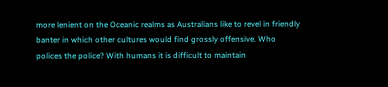more lenient on the Oceanic realms as Australians like to revel in friendly banter in which other cultures would find grossly offensive. Who polices the police? With humans it is difficult to maintain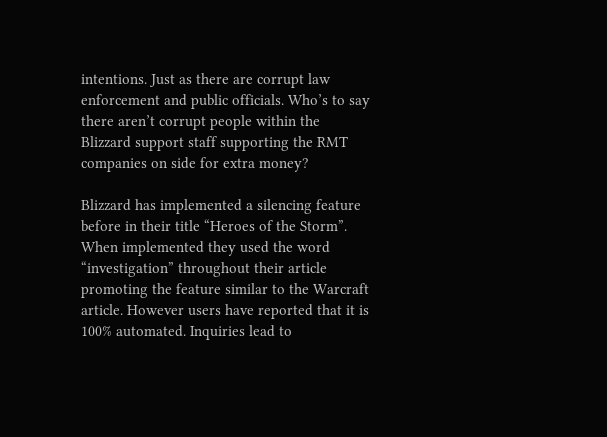intentions. Just as there are corrupt law enforcement and public officials. Who’s to say there aren’t corrupt people within the Blizzard support staff supporting the RMT companies on side for extra money?

Blizzard has implemented a silencing feature before in their title “Heroes of the Storm”. When implemented they used the word “investigation” throughout their article promoting the feature similar to the Warcraft article. However users have reported that it is 100% automated. Inquiries lead to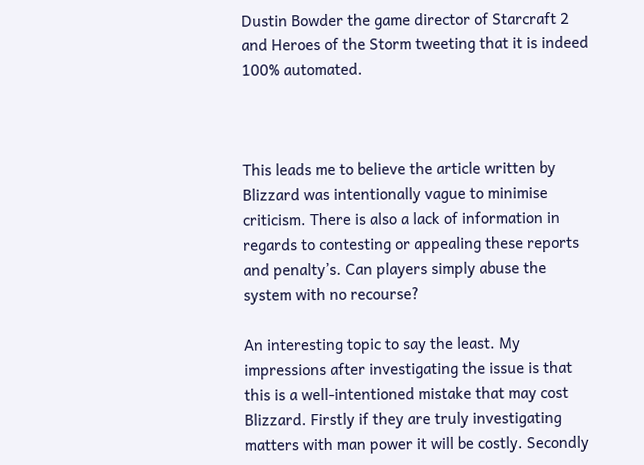Dustin Bowder the game director of Starcraft 2 and Heroes of the Storm tweeting that it is indeed 100% automated.



This leads me to believe the article written by Blizzard was intentionally vague to minimise criticism. There is also a lack of information in regards to contesting or appealing these reports and penalty’s. Can players simply abuse the system with no recourse?

An interesting topic to say the least. My impressions after investigating the issue is that this is a well-intentioned mistake that may cost Blizzard. Firstly if they are truly investigating matters with man power it will be costly. Secondly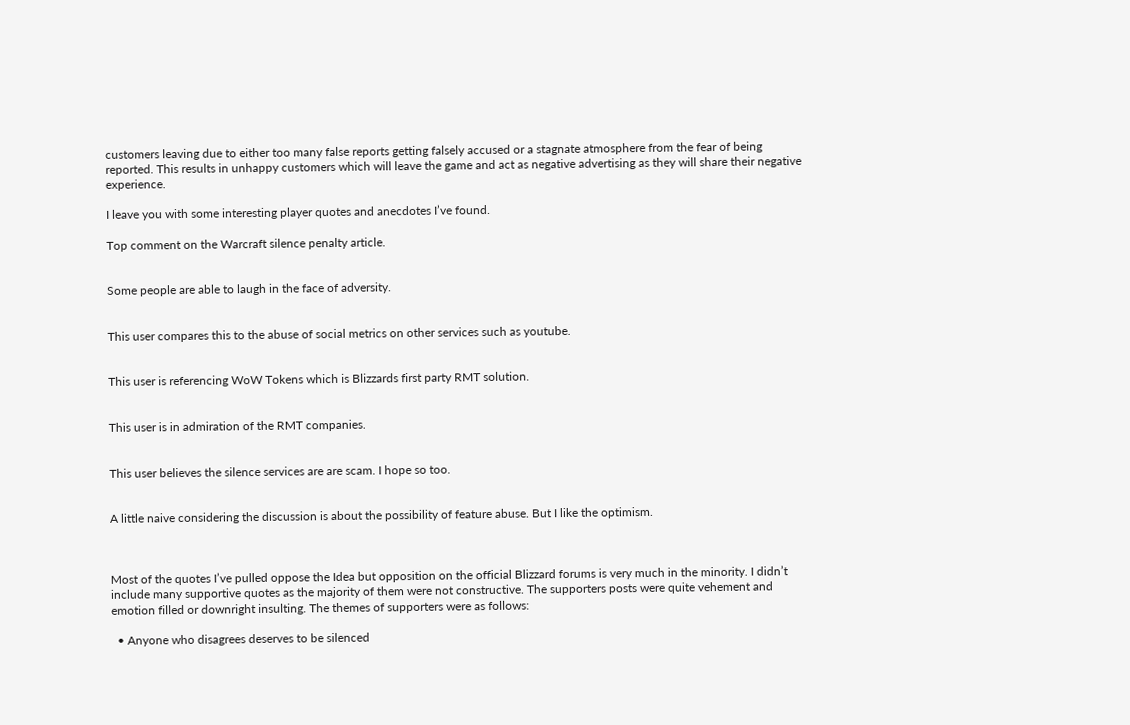customers leaving due to either too many false reports getting falsely accused or a stagnate atmosphere from the fear of being reported. This results in unhappy customers which will leave the game and act as negative advertising as they will share their negative experience.

I leave you with some interesting player quotes and anecdotes I’ve found.

Top comment on the Warcraft silence penalty article.


Some people are able to laugh in the face of adversity.


This user compares this to the abuse of social metrics on other services such as youtube.


This user is referencing WoW Tokens which is Blizzards first party RMT solution.


This user is in admiration of the RMT companies.


This user believes the silence services are are scam. I hope so too.


A little naive considering the discussion is about the possibility of feature abuse. But I like the optimism.



Most of the quotes I’ve pulled oppose the Idea but opposition on the official Blizzard forums is very much in the minority. I didn’t include many supportive quotes as the majority of them were not constructive. The supporters posts were quite vehement and emotion filled or downright insulting. The themes of supporters were as follows:

  • Anyone who disagrees deserves to be silenced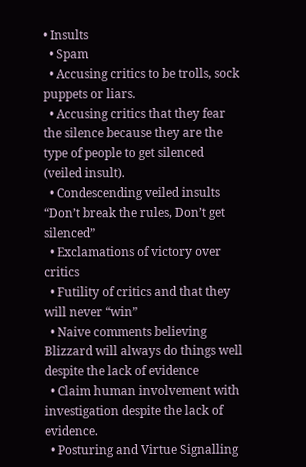• Insults
  • Spam
  • Accusing critics to be trolls, sock puppets or liars.
  • Accusing critics that they fear the silence because they are the type of people to get silenced (veiled insult).
  • Condescending veiled insults “Don’t break the rules, Don’t get silenced”
  • Exclamations of victory over critics
  • Futility of critics and that they will never “win”
  • Naive comments believing Blizzard will always do things well despite the lack of evidence
  • Claim human involvement with investigation despite the lack of evidence.
  • Posturing and Virtue Signalling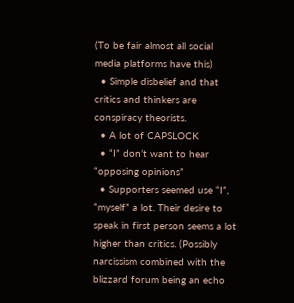(To be fair almost all social media platforms have this)
  • Simple disbelief and that critics and thinkers are conspiracy theorists.
  • A lot of CAPSLOCK
  • “I” don’t want to hear “opposing opinions”
  • Supporters seemed use “I”, “myself” a lot. Their desire to speak in first person seems a lot higher than critics. (Possibly narcissism combined with the blizzard forum being an echo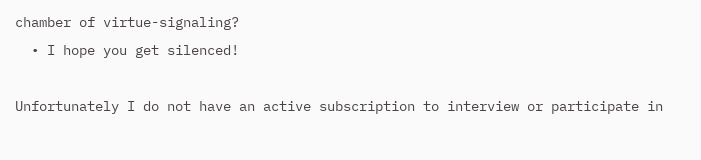chamber of virtue-signaling?
  • I hope you get silenced!

Unfortunately I do not have an active subscription to interview or participate in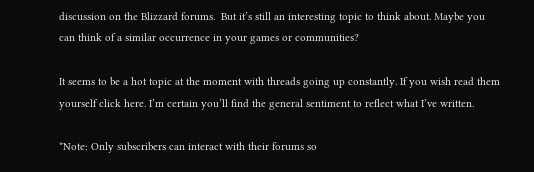discussion on the Blizzard forums.  But it’s still an interesting topic to think about. Maybe you can think of a similar occurrence in your games or communities?

It seems to be a hot topic at the moment with threads going up constantly. If you wish read them yourself click here. I’m certain you’ll find the general sentiment to reflect what I’ve written.

*Note: Only subscribers can interact with their forums so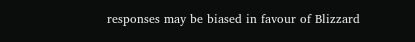responses may be biased in favour of Blizzard